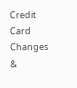Credit Card Changes &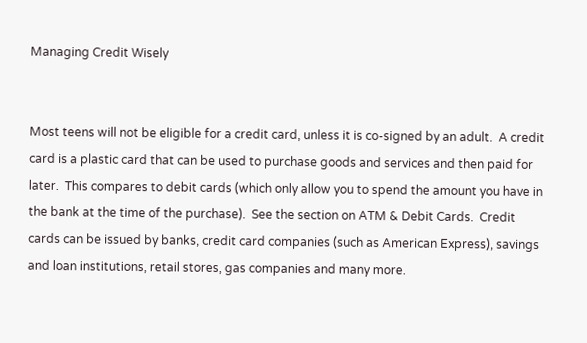Managing Credit Wisely


Most teens will not be eligible for a credit card, unless it is co-signed by an adult.  A credit card is a plastic card that can be used to purchase goods and services and then paid for later.  This compares to debit cards (which only allow you to spend the amount you have in the bank at the time of the purchase).  See the section on ATM & Debit Cards.  Credit cards can be issued by banks, credit card companies (such as American Express), savings and loan institutions, retail stores, gas companies and many more.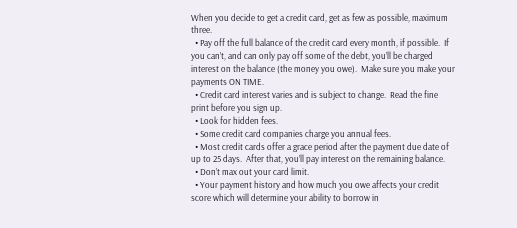When you decide to get a credit card, get as few as possible, maximum three.
  • Pay off the full balance of the credit card every month, if possible.  If you can’t, and can only pay off some of the debt, you’ll be charged interest on the balance (the money you owe).  Make sure you make your payments ON TIME.
  • Credit card interest varies and is subject to change.  Read the fine print before you sign up.
  • Look for hidden fees.
  • Some credit card companies charge you annual fees.
  • Most credit cards offer a grace period after the payment due date of up to 25 days.  After that, you’ll pay interest on the remaining balance.
  • Don’t max out your card limit.
  • Your payment history and how much you owe affects your credit score which will determine your ability to borrow in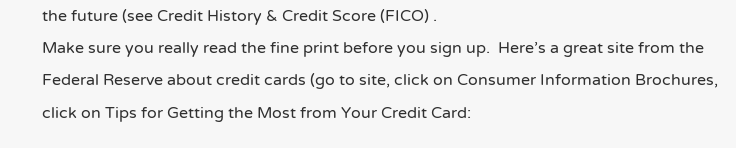the future (see Credit History & Credit Score (FICO) .
Make sure you really read the fine print before you sign up.  Here’s a great site from the Federal Reserve about credit cards (go to site, click on Consumer Information Brochures, click on Tips for Getting the Most from Your Credit Card: